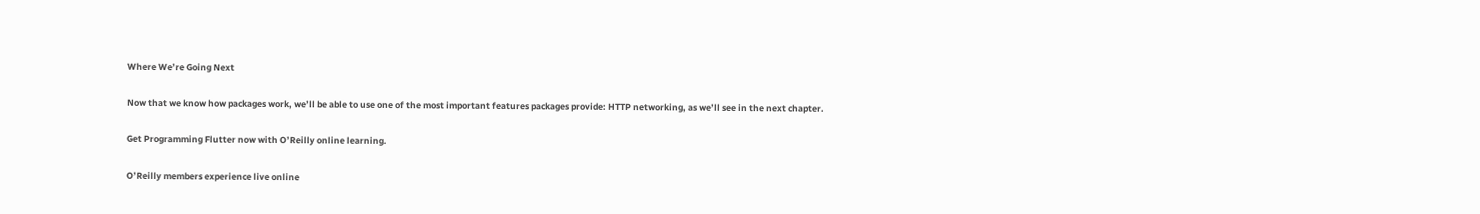Where We’re Going Next

Now that we know how packages work, we’ll be able to use one of the most important features packages provide: HTTP networking, as we’ll see in the next chapter.

Get Programming Flutter now with O’Reilly online learning.

O’Reilly members experience live online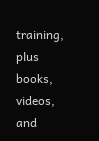training, plus books, videos, and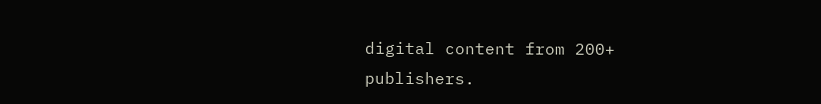digital content from 200+ publishers.